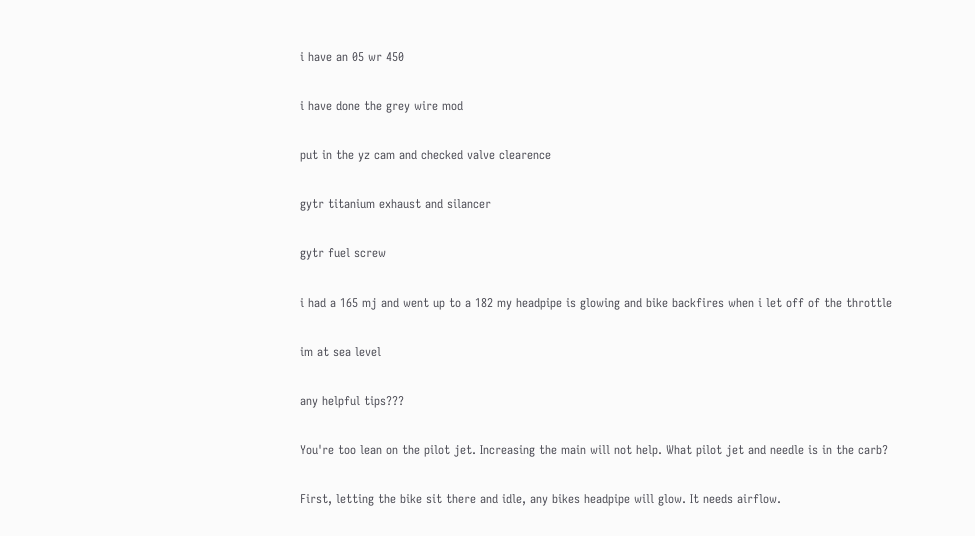i have an 05 wr 450

i have done the grey wire mod

put in the yz cam and checked valve clearence

gytr titanium exhaust and silancer

gytr fuel screw

i had a 165 mj and went up to a 182 my headpipe is glowing and bike backfires when i let off of the throttle

im at sea level

any helpful tips???

You're too lean on the pilot jet. Increasing the main will not help. What pilot jet and needle is in the carb?

First, letting the bike sit there and idle, any bikes headpipe will glow. It needs airflow.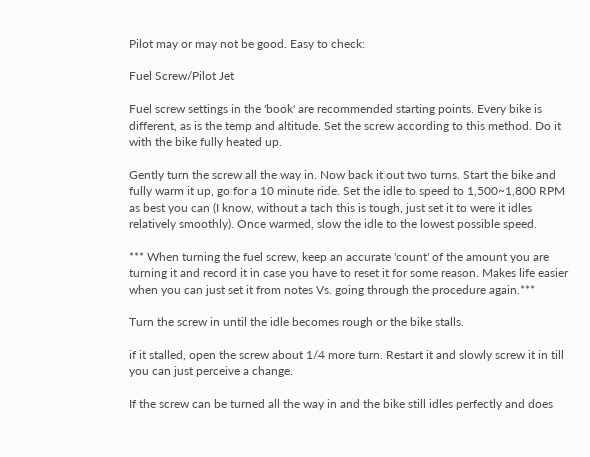Pilot may or may not be good. Easy to check:

Fuel Screw/Pilot Jet

Fuel screw settings in the 'book' are recommended starting points. Every bike is different, as is the temp and altitude. Set the screw according to this method. Do it with the bike fully heated up.

Gently turn the screw all the way in. Now back it out two turns. Start the bike and fully warm it up, go for a 10 minute ride. Set the idle to speed to 1,500~1,800 RPM as best you can (I know, without a tach this is tough, just set it to were it idles relatively smoothly). Once warmed, slow the idle to the lowest possible speed.

*** When turning the fuel screw, keep an accurate 'count' of the amount you are turning it and record it in case you have to reset it for some reason. Makes life easier when you can just set it from notes Vs. going through the procedure again.***

Turn the screw in until the idle becomes rough or the bike stalls.

if it stalled, open the screw about 1/4 more turn. Restart it and slowly screw it in till you can just perceive a change.

If the screw can be turned all the way in and the bike still idles perfectly and does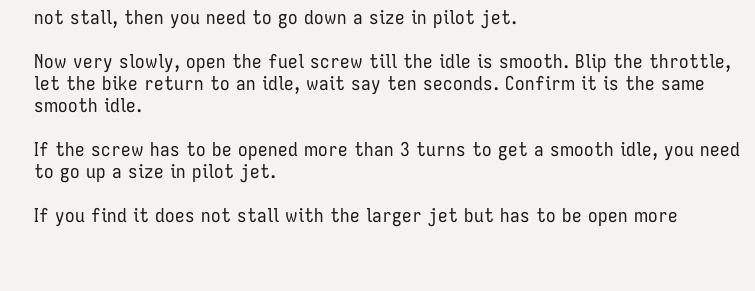not stall, then you need to go down a size in pilot jet.

Now very slowly, open the fuel screw till the idle is smooth. Blip the throttle, let the bike return to an idle, wait say ten seconds. Confirm it is the same smooth idle.

If the screw has to be opened more than 3 turns to get a smooth idle, you need to go up a size in pilot jet.

If you find it does not stall with the larger jet but has to be open more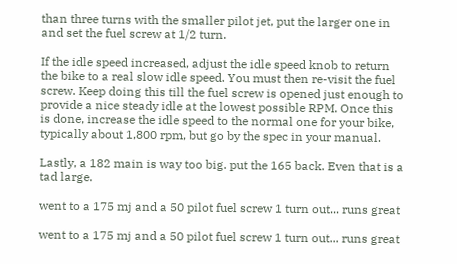than three turns with the smaller pilot jet, put the larger one in and set the fuel screw at 1/2 turn.

If the idle speed increased, adjust the idle speed knob to return the bike to a real slow idle speed. You must then re-visit the fuel screw. Keep doing this till the fuel screw is opened just enough to provide a nice steady idle at the lowest possible RPM. Once this is done, increase the idle speed to the normal one for your bike, typically about 1,800 rpm, but go by the spec in your manual.

Lastly, a 182 main is way too big. put the 165 back. Even that is a tad large.

went to a 175 mj and a 50 pilot fuel screw 1 turn out... runs great

went to a 175 mj and a 50 pilot fuel screw 1 turn out... runs great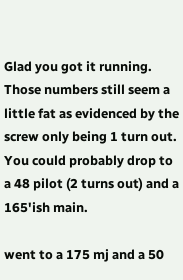Glad you got it running. Those numbers still seem a little fat as evidenced by the screw only being 1 turn out. You could probably drop to a 48 pilot (2 turns out) and a 165'ish main.

went to a 175 mj and a 50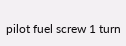pilot fuel screw 1 turn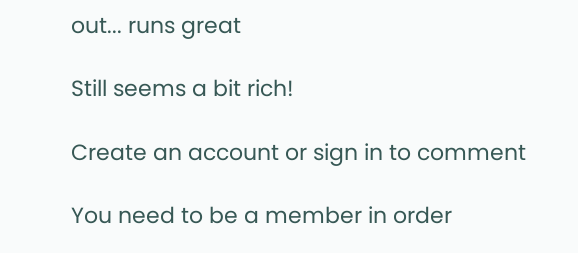out... runs great

Still seems a bit rich!

Create an account or sign in to comment

You need to be a member in order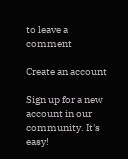to leave a comment

Create an account

Sign up for a new account in our community. It's easy!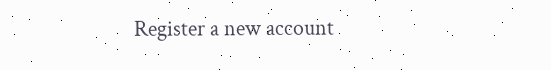Register a new account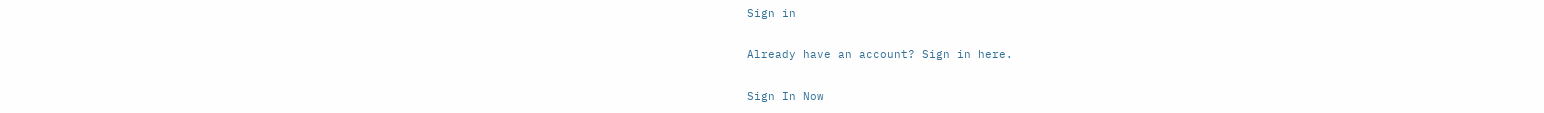Sign in

Already have an account? Sign in here.

Sign In Now